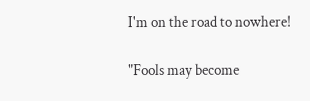I'm on the road to nowhere!

"Fools may become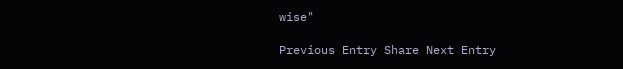wise"

Previous Entry Share Next Entry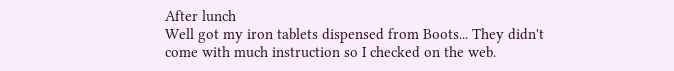After lunch
Well got my iron tablets dispensed from Boots... They didn't come with much instruction so I checked on the web.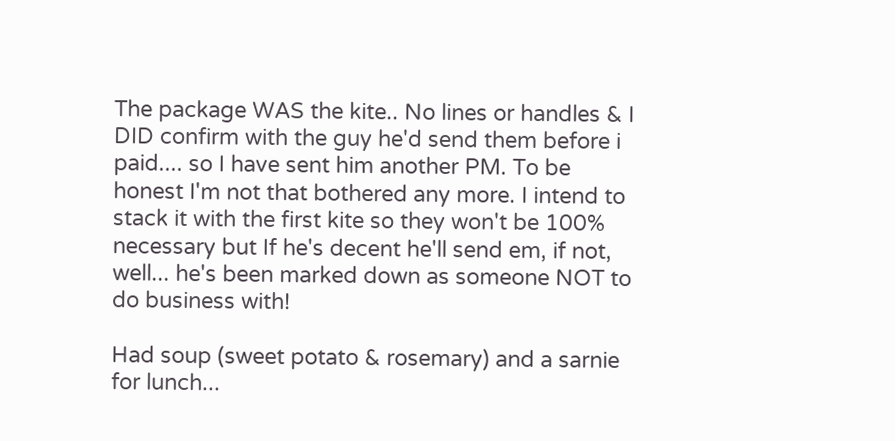The package WAS the kite.. No lines or handles & I DID confirm with the guy he'd send them before i paid.... so I have sent him another PM. To be honest I'm not that bothered any more. I intend to stack it with the first kite so they won't be 100% necessary but If he's decent he'll send em, if not, well... he's been marked down as someone NOT to do business with!

Had soup (sweet potato & rosemary) and a sarnie for lunch...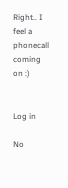Right.. I feel a phonecall coming on :)


Log in

No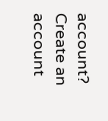account? Create an account